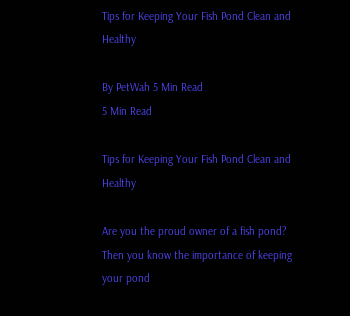Tips for Keeping Your Fish Pond Clean and Healthy

By PetWah 5 Min Read
5 Min Read

Tips for Keeping Your Fish Pond Clean and Healthy

Are you the proud owner of a fish pond? Then you know the importance of keeping your pond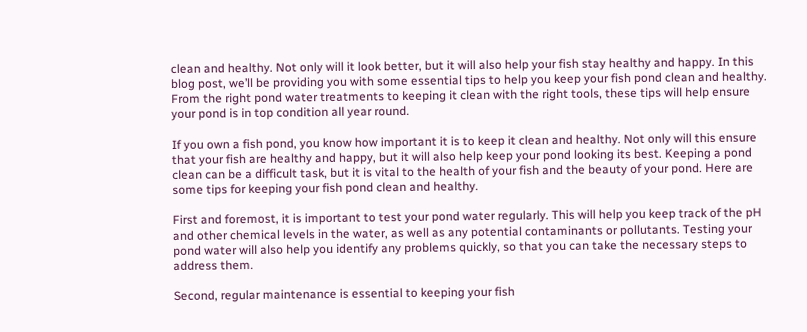clean and healthy. Not only will it look better, but it will also help your fish stay healthy and happy. In this blog post, we’ll be providing you with some essential tips to help you keep your fish pond clean and healthy. From the right pond water treatments to keeping it clean with the right tools, these tips will help ensure your pond is in top condition all year round.

If you own a fish pond, you know how important it is to keep it clean and healthy. Not only will this ensure that your fish are healthy and happy, but it will also help keep your pond looking its best. Keeping a pond clean can be a difficult task, but it is vital to the health of your fish and the beauty of your pond. Here are some tips for keeping your fish pond clean and healthy.

First and foremost, it is important to test your pond water regularly. This will help you keep track of the pH and other chemical levels in the water, as well as any potential contaminants or pollutants. Testing your pond water will also help you identify any problems quickly, so that you can take the necessary steps to address them.

Second, regular maintenance is essential to keeping your fish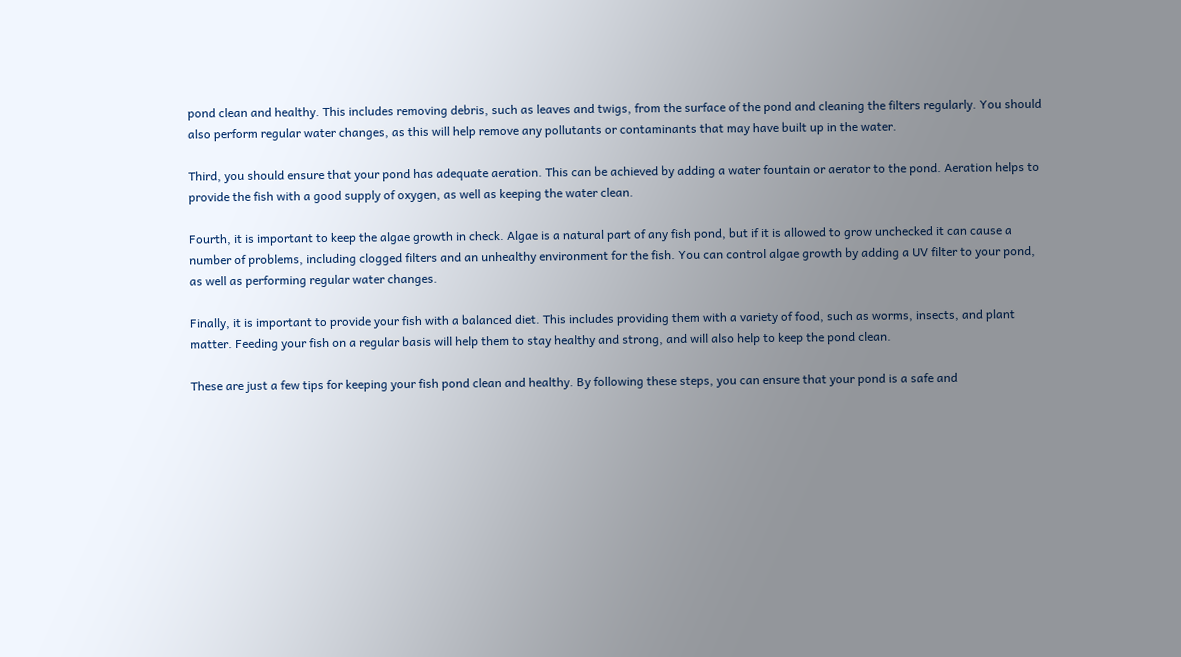pond clean and healthy. This includes removing debris, such as leaves and twigs, from the surface of the pond and cleaning the filters regularly. You should also perform regular water changes, as this will help remove any pollutants or contaminants that may have built up in the water.

Third, you should ensure that your pond has adequate aeration. This can be achieved by adding a water fountain or aerator to the pond. Aeration helps to provide the fish with a good supply of oxygen, as well as keeping the water clean.

Fourth, it is important to keep the algae growth in check. Algae is a natural part of any fish pond, but if it is allowed to grow unchecked it can cause a number of problems, including clogged filters and an unhealthy environment for the fish. You can control algae growth by adding a UV filter to your pond, as well as performing regular water changes.

Finally, it is important to provide your fish with a balanced diet. This includes providing them with a variety of food, such as worms, insects, and plant matter. Feeding your fish on a regular basis will help them to stay healthy and strong, and will also help to keep the pond clean.

These are just a few tips for keeping your fish pond clean and healthy. By following these steps, you can ensure that your pond is a safe and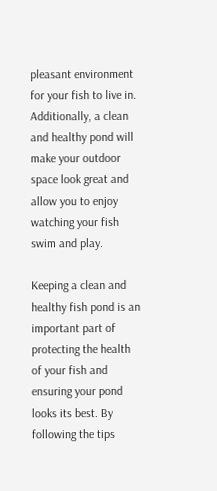pleasant environment for your fish to live in. Additionally, a clean and healthy pond will make your outdoor space look great and allow you to enjoy watching your fish swim and play.

Keeping a clean and healthy fish pond is an important part of protecting the health of your fish and ensuring your pond looks its best. By following the tips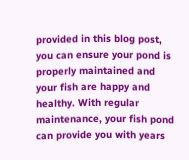provided in this blog post, you can ensure your pond is properly maintained and your fish are happy and healthy. With regular maintenance, your fish pond can provide you with years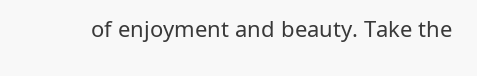of enjoyment and beauty. Take the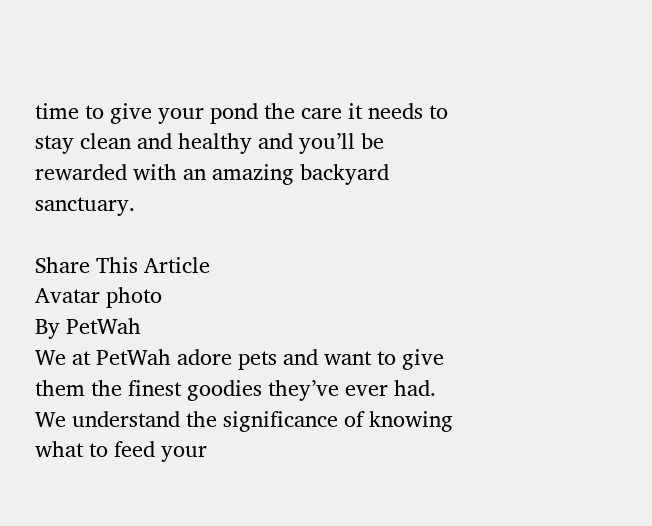time to give your pond the care it needs to stay clean and healthy and you’ll be rewarded with an amazing backyard sanctuary.

Share This Article
Avatar photo
By PetWah
We at PetWah adore pets and want to give them the finest goodies they’ve ever had. We understand the significance of knowing what to feed your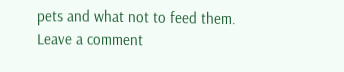pets and what not to feed them.
Leave a comment